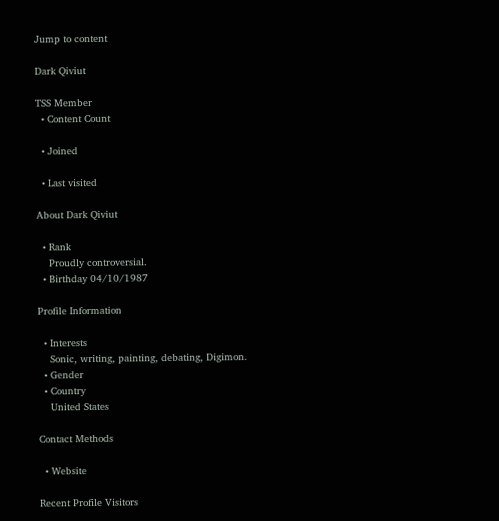Jump to content

Dark Qiviut

TSS Member
  • Content Count

  • Joined

  • Last visited

About Dark Qiviut

  • Rank
    Proudly controversial.
  • Birthday 04/10/1987

Profile Information

  • Interests
    Sonic, writing, painting, debating, Digimon.
  • Gender
  • Country
    United States

Contact Methods

  • Website

Recent Profile Visitors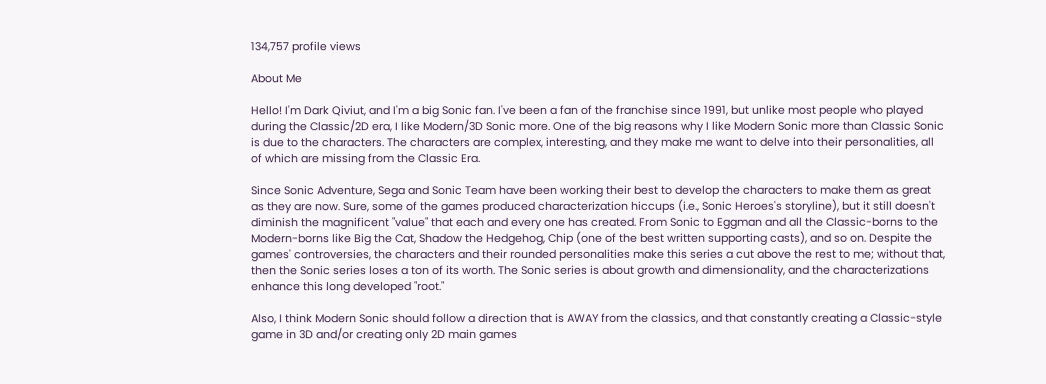134,757 profile views

About Me

Hello! I'm Dark Qiviut, and I'm a big Sonic fan. I've been a fan of the franchise since 1991, but unlike most people who played during the Classic/2D era, I like Modern/3D Sonic more. One of the big reasons why I like Modern Sonic more than Classic Sonic is due to the characters. The characters are complex, interesting, and they make me want to delve into their personalities, all of which are missing from the Classic Era.

Since Sonic Adventure, Sega and Sonic Team have been working their best to develop the characters to make them as great as they are now. Sure, some of the games produced characterization hiccups (i.e., Sonic Heroes's storyline), but it still doesn't diminish the magnificent "value" that each and every one has created. From Sonic to Eggman and all the Classic-borns to the Modern-borns like Big the Cat, Shadow the Hedgehog, Chip (one of the best written supporting casts), and so on. Despite the games' controversies, the characters and their rounded personalities make this series a cut above the rest to me; without that, then the Sonic series loses a ton of its worth. The Sonic series is about growth and dimensionality, and the characterizations enhance this long developed "root."

Also, I think Modern Sonic should follow a direction that is AWAY from the classics, and that constantly creating a Classic-style game in 3D and/or creating only 2D main games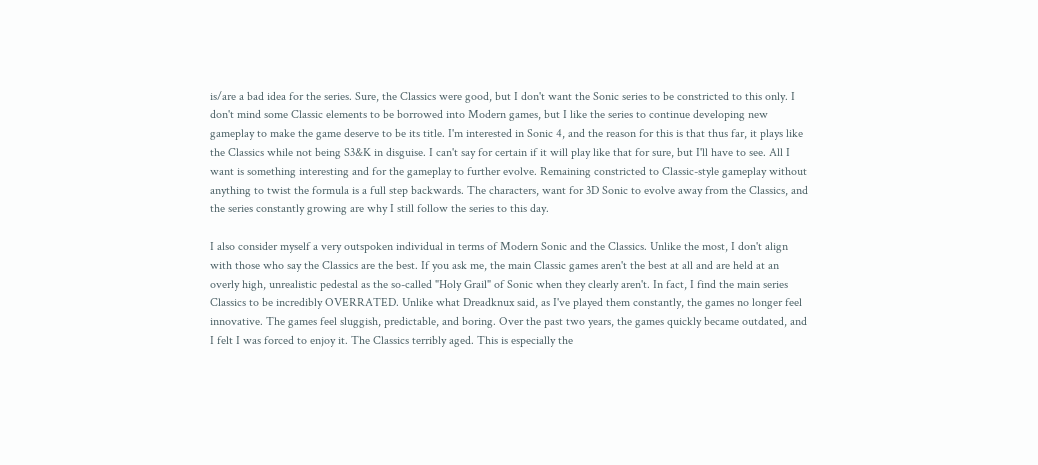is/are a bad idea for the series. Sure, the Classics were good, but I don't want the Sonic series to be constricted to this only. I don't mind some Classic elements to be borrowed into Modern games, but I like the series to continue developing new gameplay to make the game deserve to be its title. I'm interested in Sonic 4, and the reason for this is that thus far, it plays like the Classics while not being S3&K in disguise. I can't say for certain if it will play like that for sure, but I'll have to see. All I want is something interesting and for the gameplay to further evolve. Remaining constricted to Classic-style gameplay without anything to twist the formula is a full step backwards. The characters, want for 3D Sonic to evolve away from the Classics, and the series constantly growing are why I still follow the series to this day.

I also consider myself a very outspoken individual in terms of Modern Sonic and the Classics. Unlike the most, I don't align with those who say the Classics are the best. If you ask me, the main Classic games aren't the best at all and are held at an overly high, unrealistic pedestal as the so-called "Holy Grail" of Sonic when they clearly aren't. In fact, I find the main series Classics to be incredibly OVERRATED. Unlike what Dreadknux said, as I've played them constantly, the games no longer feel innovative. The games feel sluggish, predictable, and boring. Over the past two years, the games quickly became outdated, and I felt I was forced to enjoy it. The Classics terribly aged. This is especially the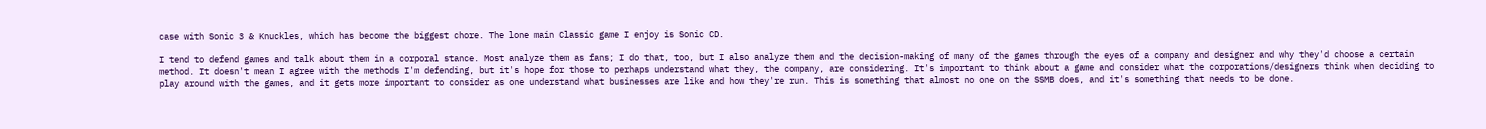case with Sonic 3 & Knuckles, which has become the biggest chore. The lone main Classic game I enjoy is Sonic CD.

I tend to defend games and talk about them in a corporal stance. Most analyze them as fans; I do that, too, but I also analyze them and the decision-making of many of the games through the eyes of a company and designer and why they'd choose a certain method. It doesn't mean I agree with the methods I'm defending, but it's hope for those to perhaps understand what they, the company, are considering. It's important to think about a game and consider what the corporations/designers think when deciding to play around with the games, and it gets more important to consider as one understand what businesses are like and how they're run. This is something that almost no one on the SSMB does, and it's something that needs to be done.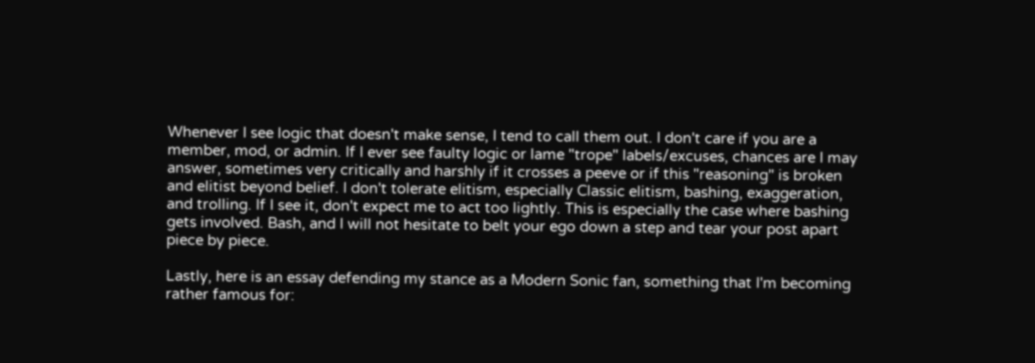Whenever I see logic that doesn't make sense, I tend to call them out. I don't care if you are a member, mod, or admin. If I ever see faulty logic or lame "trope" labels/excuses, chances are I may answer, sometimes very critically and harshly if it crosses a peeve or if this "reasoning" is broken and elitist beyond belief. I don't tolerate elitism, especially Classic elitism, bashing, exaggeration, and trolling. If I see it, don't expect me to act too lightly. This is especially the case where bashing gets involved. Bash, and I will not hesitate to belt your ego down a step and tear your post apart piece by piece.

Lastly, here is an essay defending my stance as a Modern Sonic fan, something that I'm becoming rather famous for: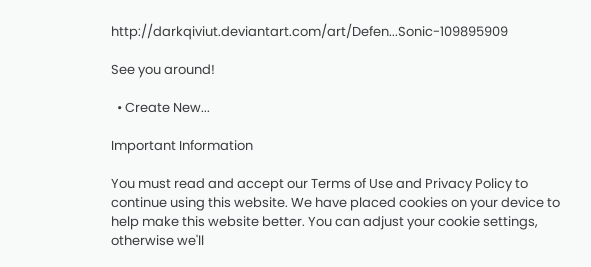http://darkqiviut.deviantart.com/art/Defen...Sonic-109895909

See you around!

  • Create New...

Important Information

You must read and accept our Terms of Use and Privacy Policy to continue using this website. We have placed cookies on your device to help make this website better. You can adjust your cookie settings, otherwise we'll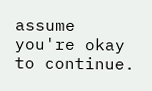assume you're okay to continue.